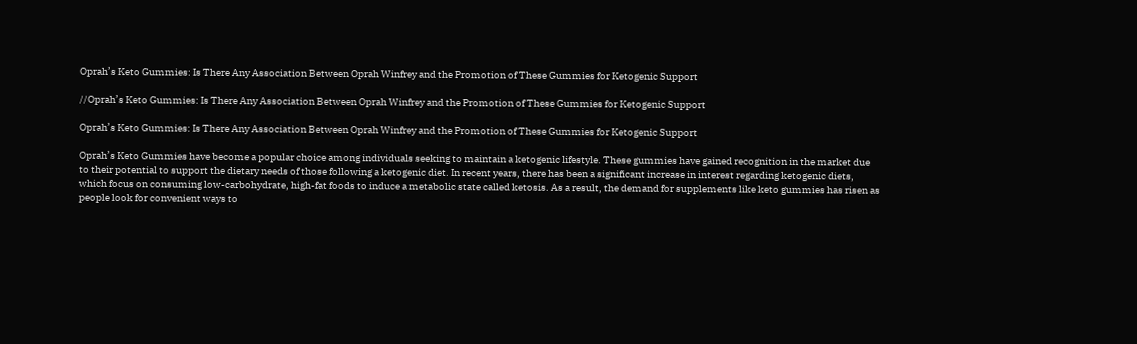Oprah’s Keto Gummies: Is There Any Association Between Oprah Winfrey and the Promotion of These Gummies for Ketogenic Support

//Oprah’s Keto Gummies: Is There Any Association Between Oprah Winfrey and the Promotion of These Gummies for Ketogenic Support

Oprah’s Keto Gummies: Is There Any Association Between Oprah Winfrey and the Promotion of These Gummies for Ketogenic Support

Oprah’s Keto Gummies have become a popular choice among individuals seeking to maintain a ketogenic lifestyle. These gummies have gained recognition in the market due to their potential to support the dietary needs of those following a ketogenic diet. In recent years, there has been a significant increase in interest regarding ketogenic diets, which focus on consuming low-carbohydrate, high-fat foods to induce a metabolic state called ketosis. As a result, the demand for supplements like keto gummies has risen as people look for convenient ways to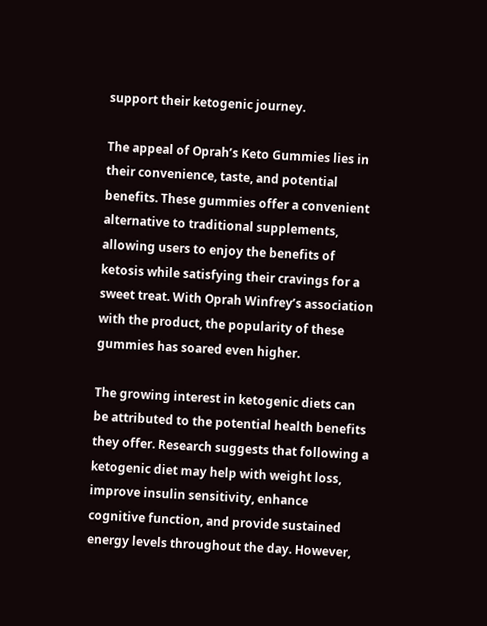support their ketogenic journey.

The appeal of Oprah’s Keto Gummies lies in their convenience, taste, and potential benefits. These gummies offer a convenient alternative to traditional supplements, allowing users to enjoy the benefits of ketosis while satisfying their cravings for a sweet treat. With Oprah Winfrey’s association with the product, the popularity of these gummies has soared even higher.

The growing interest in ketogenic diets can be attributed to the potential health benefits they offer. Research suggests that following a ketogenic diet may help with weight loss, improve insulin sensitivity, enhance cognitive function, and provide sustained energy levels throughout the day. However,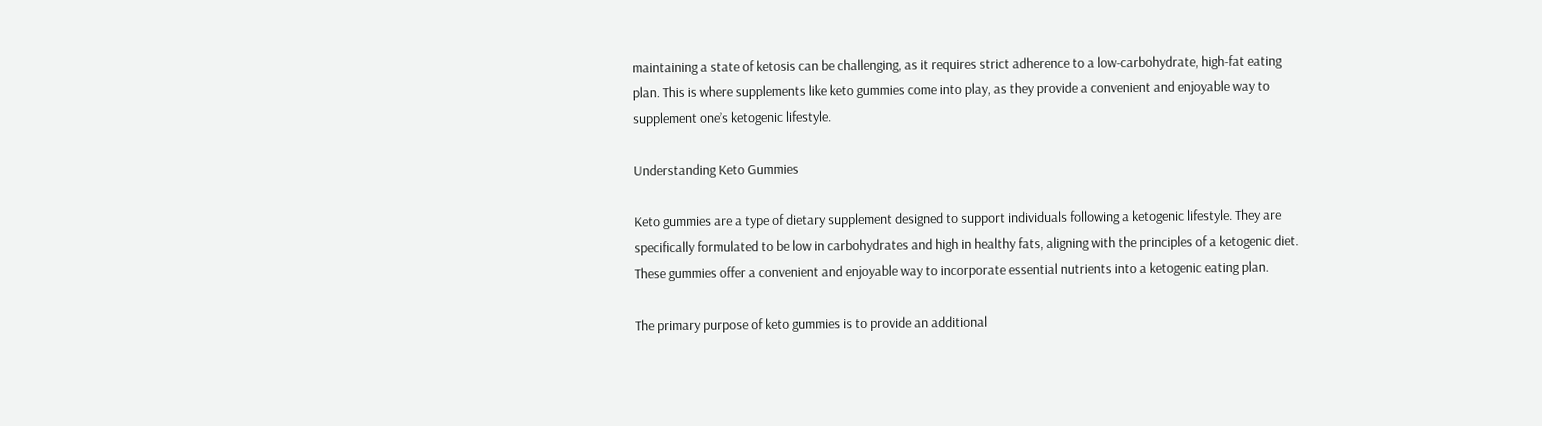maintaining a state of ketosis can be challenging, as it requires strict adherence to a low-carbohydrate, high-fat eating plan. This is where supplements like keto gummies come into play, as they provide a convenient and enjoyable way to supplement one’s ketogenic lifestyle.

Understanding Keto Gummies

Keto gummies are a type of dietary supplement designed to support individuals following a ketogenic lifestyle. They are specifically formulated to be low in carbohydrates and high in healthy fats, aligning with the principles of a ketogenic diet. These gummies offer a convenient and enjoyable way to incorporate essential nutrients into a ketogenic eating plan.

The primary purpose of keto gummies is to provide an additional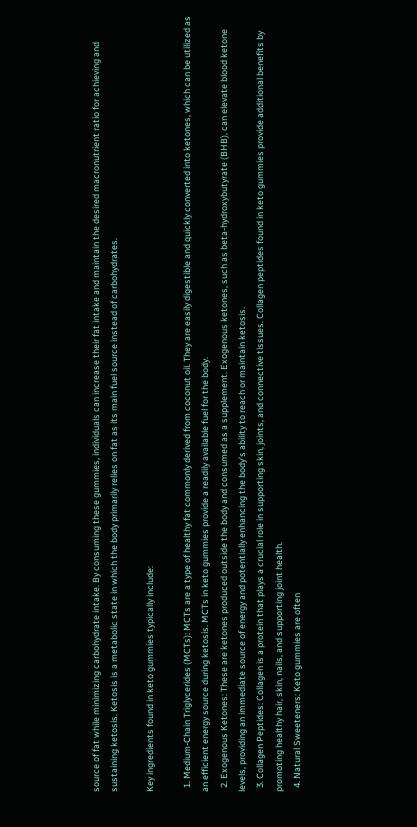source of fat while minimizing carbohydrate intake. By consuming these gummies, individuals can increase their fat intake and maintain the desired macronutrient ratio for achieving and sustaining ketosis. Ketosis is a metabolic state in which the body primarily relies on fat as its main fuel source instead of carbohydrates.

Key ingredients found in keto gummies typically include:

  1. Medium-Chain Triglycerides (MCTs): MCTs are a type of healthy fat commonly derived from coconut oil. They are easily digestible and quickly converted into ketones, which can be utilized as an efficient energy source during ketosis. MCTs in keto gummies provide a readily available fuel for the body.
  2. Exogenous Ketones: These are ketones produced outside the body and consumed as a supplement. Exogenous ketones, such as beta-hydroxybutyrate (BHB), can elevate blood ketone levels, providing an immediate source of energy and potentially enhancing the body’s ability to reach or maintain ketosis.
  3. Collagen Peptides: Collagen is a protein that plays a crucial role in supporting skin, joints, and connective tissues. Collagen peptides found in keto gummies provide additional benefits by promoting healthy hair, skin, nails, and supporting joint health.
  4. Natural Sweeteners: Keto gummies are often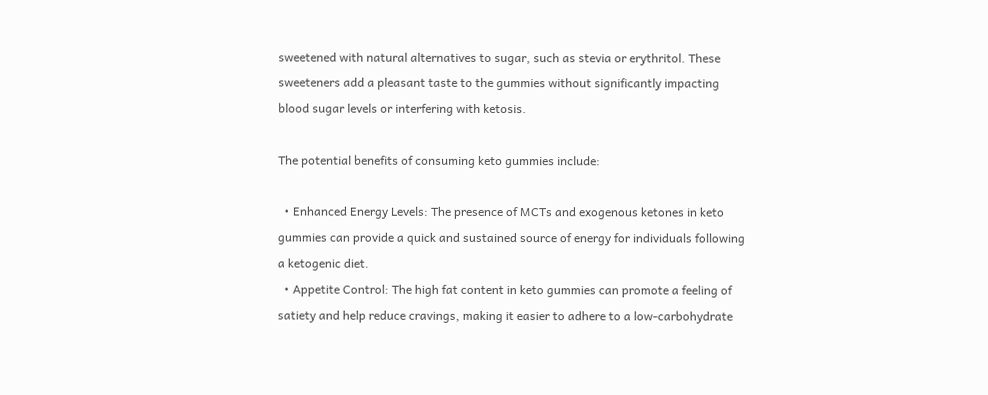sweetened with natural alternatives to sugar, such as stevia or erythritol. These sweeteners add a pleasant taste to the gummies without significantly impacting blood sugar levels or interfering with ketosis.

The potential benefits of consuming keto gummies include:

  • Enhanced Energy Levels: The presence of MCTs and exogenous ketones in keto gummies can provide a quick and sustained source of energy for individuals following a ketogenic diet.
  • Appetite Control: The high fat content in keto gummies can promote a feeling of satiety and help reduce cravings, making it easier to adhere to a low-carbohydrate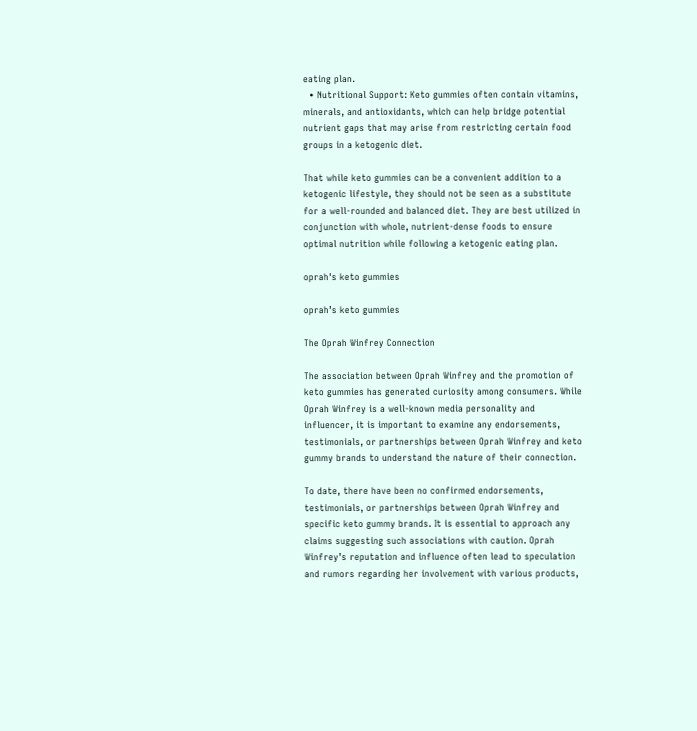eating plan.
  • Nutritional Support: Keto gummies often contain vitamins, minerals, and antioxidants, which can help bridge potential nutrient gaps that may arise from restricting certain food groups in a ketogenic diet.

That while keto gummies can be a convenient addition to a ketogenic lifestyle, they should not be seen as a substitute for a well-rounded and balanced diet. They are best utilized in conjunction with whole, nutrient-dense foods to ensure optimal nutrition while following a ketogenic eating plan.

oprah's keto gummies

oprah’s keto gummies

The Oprah Winfrey Connection

The association between Oprah Winfrey and the promotion of keto gummies has generated curiosity among consumers. While Oprah Winfrey is a well-known media personality and influencer, it is important to examine any endorsements, testimonials, or partnerships between Oprah Winfrey and keto gummy brands to understand the nature of their connection.

To date, there have been no confirmed endorsements, testimonials, or partnerships between Oprah Winfrey and specific keto gummy brands. It is essential to approach any claims suggesting such associations with caution. Oprah Winfrey’s reputation and influence often lead to speculation and rumors regarding her involvement with various products,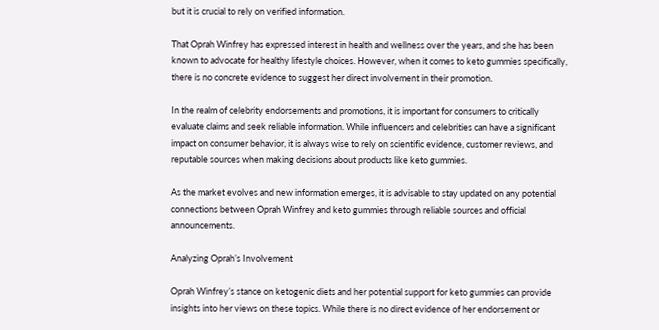but it is crucial to rely on verified information.

That Oprah Winfrey has expressed interest in health and wellness over the years, and she has been known to advocate for healthy lifestyle choices. However, when it comes to keto gummies specifically, there is no concrete evidence to suggest her direct involvement in their promotion.

In the realm of celebrity endorsements and promotions, it is important for consumers to critically evaluate claims and seek reliable information. While influencers and celebrities can have a significant impact on consumer behavior, it is always wise to rely on scientific evidence, customer reviews, and reputable sources when making decisions about products like keto gummies.

As the market evolves and new information emerges, it is advisable to stay updated on any potential connections between Oprah Winfrey and keto gummies through reliable sources and official announcements.

Analyzing Oprah’s Involvement

Oprah Winfrey’s stance on ketogenic diets and her potential support for keto gummies can provide insights into her views on these topics. While there is no direct evidence of her endorsement or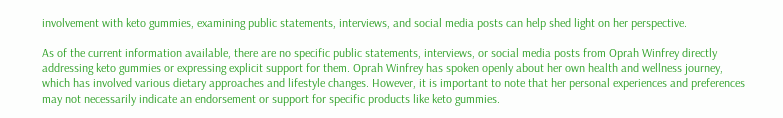involvement with keto gummies, examining public statements, interviews, and social media posts can help shed light on her perspective.

As of the current information available, there are no specific public statements, interviews, or social media posts from Oprah Winfrey directly addressing keto gummies or expressing explicit support for them. Oprah Winfrey has spoken openly about her own health and wellness journey, which has involved various dietary approaches and lifestyle changes. However, it is important to note that her personal experiences and preferences may not necessarily indicate an endorsement or support for specific products like keto gummies.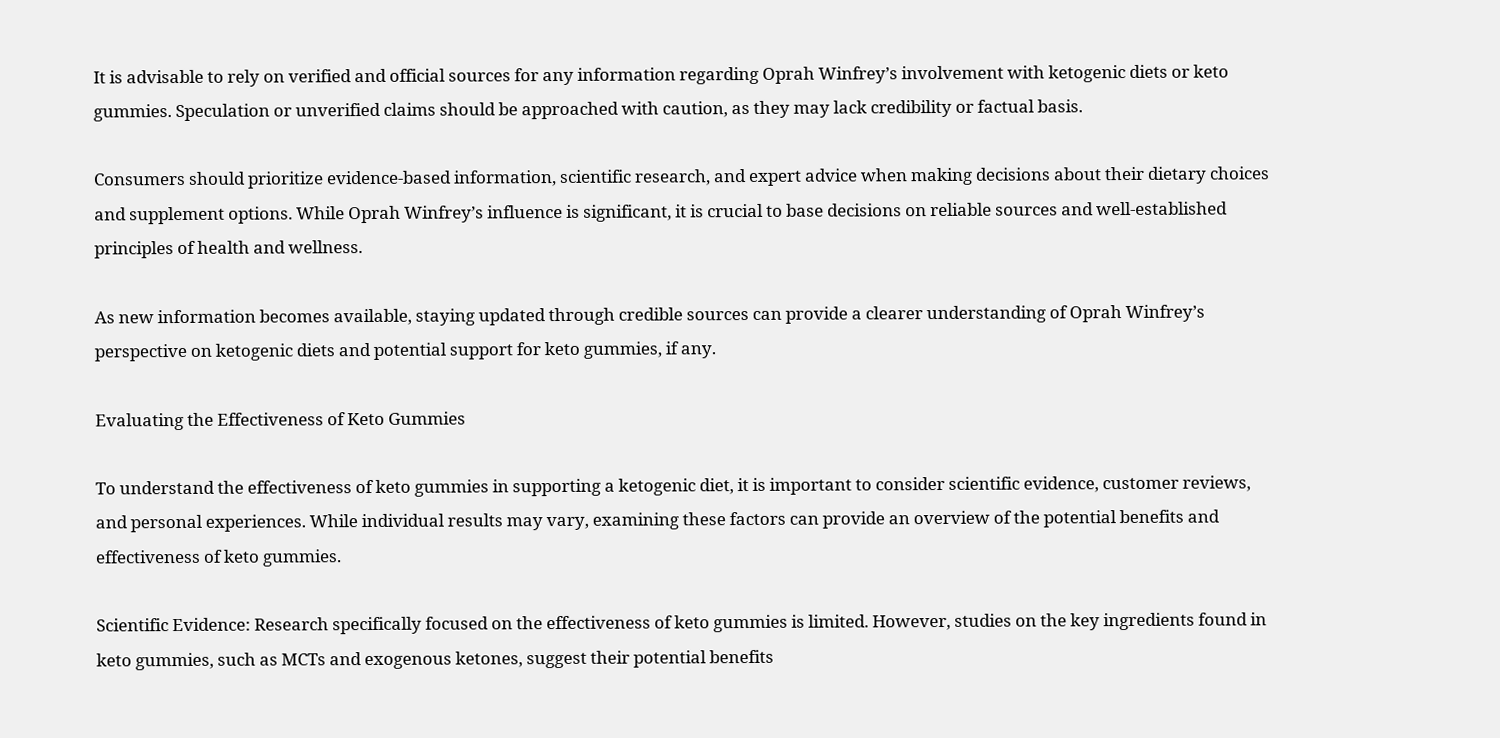It is advisable to rely on verified and official sources for any information regarding Oprah Winfrey’s involvement with ketogenic diets or keto gummies. Speculation or unverified claims should be approached with caution, as they may lack credibility or factual basis.

Consumers should prioritize evidence-based information, scientific research, and expert advice when making decisions about their dietary choices and supplement options. While Oprah Winfrey’s influence is significant, it is crucial to base decisions on reliable sources and well-established principles of health and wellness.

As new information becomes available, staying updated through credible sources can provide a clearer understanding of Oprah Winfrey’s perspective on ketogenic diets and potential support for keto gummies, if any.

Evaluating the Effectiveness of Keto Gummies

To understand the effectiveness of keto gummies in supporting a ketogenic diet, it is important to consider scientific evidence, customer reviews, and personal experiences. While individual results may vary, examining these factors can provide an overview of the potential benefits and effectiveness of keto gummies.

Scientific Evidence: Research specifically focused on the effectiveness of keto gummies is limited. However, studies on the key ingredients found in keto gummies, such as MCTs and exogenous ketones, suggest their potential benefits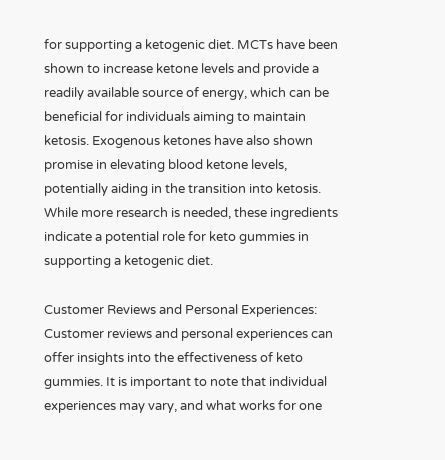for supporting a ketogenic diet. MCTs have been shown to increase ketone levels and provide a readily available source of energy, which can be beneficial for individuals aiming to maintain ketosis. Exogenous ketones have also shown promise in elevating blood ketone levels, potentially aiding in the transition into ketosis. While more research is needed, these ingredients indicate a potential role for keto gummies in supporting a ketogenic diet.

Customer Reviews and Personal Experiences: Customer reviews and personal experiences can offer insights into the effectiveness of keto gummies. It is important to note that individual experiences may vary, and what works for one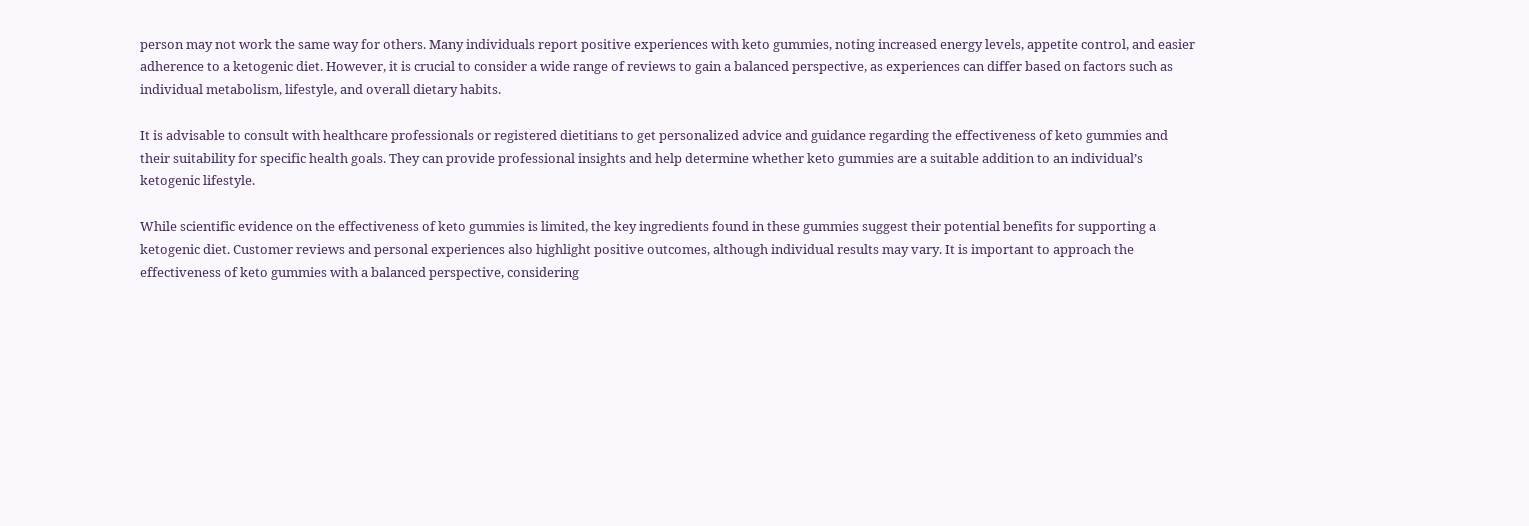person may not work the same way for others. Many individuals report positive experiences with keto gummies, noting increased energy levels, appetite control, and easier adherence to a ketogenic diet. However, it is crucial to consider a wide range of reviews to gain a balanced perspective, as experiences can differ based on factors such as individual metabolism, lifestyle, and overall dietary habits.

It is advisable to consult with healthcare professionals or registered dietitians to get personalized advice and guidance regarding the effectiveness of keto gummies and their suitability for specific health goals. They can provide professional insights and help determine whether keto gummies are a suitable addition to an individual’s ketogenic lifestyle.

While scientific evidence on the effectiveness of keto gummies is limited, the key ingredients found in these gummies suggest their potential benefits for supporting a ketogenic diet. Customer reviews and personal experiences also highlight positive outcomes, although individual results may vary. It is important to approach the effectiveness of keto gummies with a balanced perspective, considering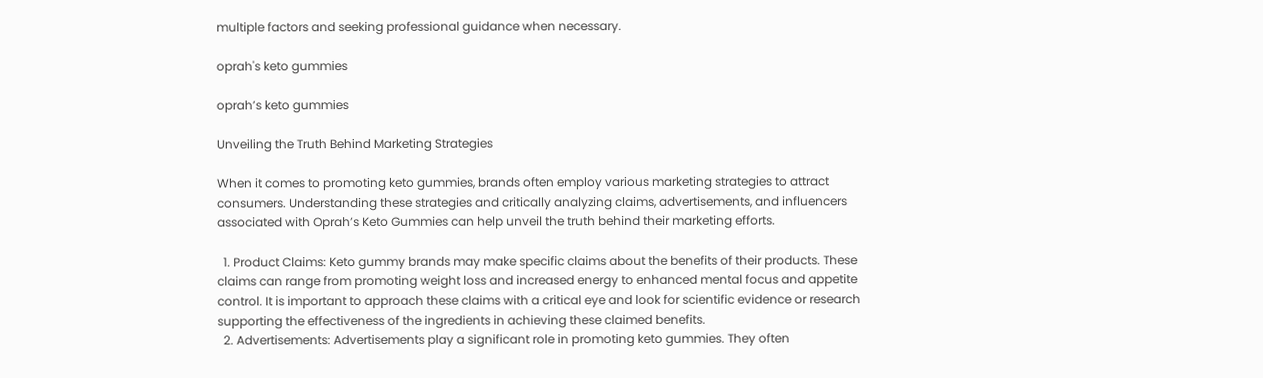multiple factors and seeking professional guidance when necessary.

oprah's keto gummies

oprah’s keto gummies

Unveiling the Truth Behind Marketing Strategies

When it comes to promoting keto gummies, brands often employ various marketing strategies to attract consumers. Understanding these strategies and critically analyzing claims, advertisements, and influencers associated with Oprah’s Keto Gummies can help unveil the truth behind their marketing efforts.

  1. Product Claims: Keto gummy brands may make specific claims about the benefits of their products. These claims can range from promoting weight loss and increased energy to enhanced mental focus and appetite control. It is important to approach these claims with a critical eye and look for scientific evidence or research supporting the effectiveness of the ingredients in achieving these claimed benefits.
  2. Advertisements: Advertisements play a significant role in promoting keto gummies. They often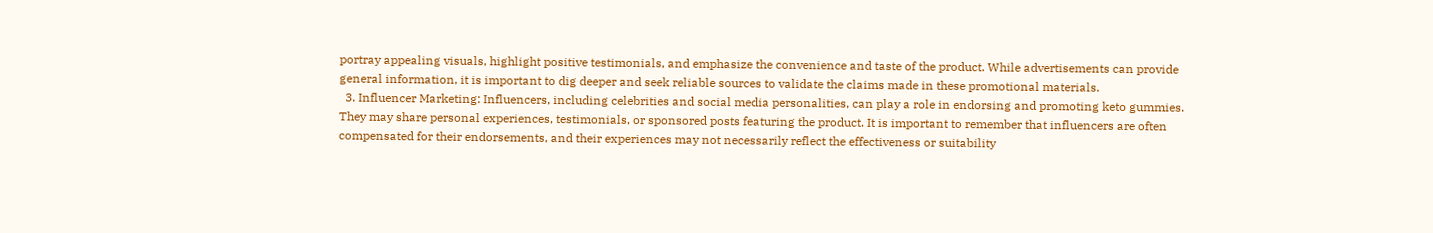portray appealing visuals, highlight positive testimonials, and emphasize the convenience and taste of the product. While advertisements can provide general information, it is important to dig deeper and seek reliable sources to validate the claims made in these promotional materials.
  3. Influencer Marketing: Influencers, including celebrities and social media personalities, can play a role in endorsing and promoting keto gummies. They may share personal experiences, testimonials, or sponsored posts featuring the product. It is important to remember that influencers are often compensated for their endorsements, and their experiences may not necessarily reflect the effectiveness or suitability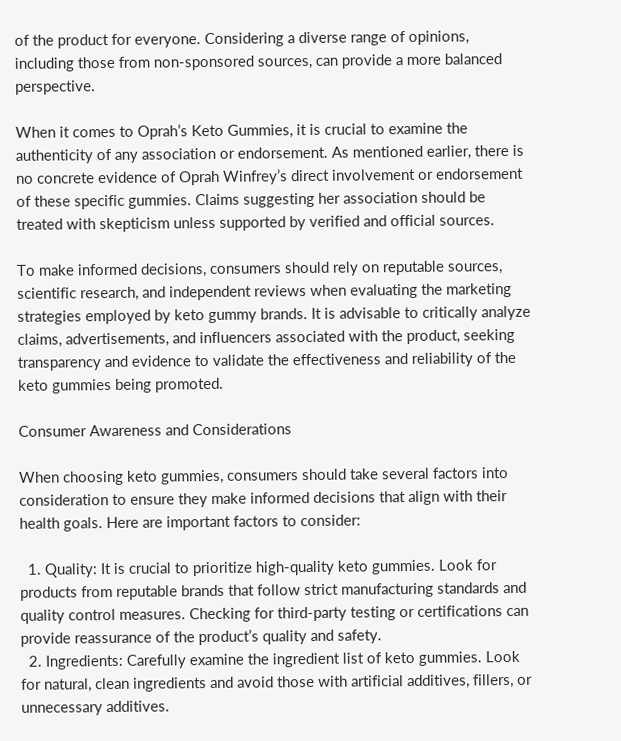of the product for everyone. Considering a diverse range of opinions, including those from non-sponsored sources, can provide a more balanced perspective.

When it comes to Oprah’s Keto Gummies, it is crucial to examine the authenticity of any association or endorsement. As mentioned earlier, there is no concrete evidence of Oprah Winfrey’s direct involvement or endorsement of these specific gummies. Claims suggesting her association should be treated with skepticism unless supported by verified and official sources.

To make informed decisions, consumers should rely on reputable sources, scientific research, and independent reviews when evaluating the marketing strategies employed by keto gummy brands. It is advisable to critically analyze claims, advertisements, and influencers associated with the product, seeking transparency and evidence to validate the effectiveness and reliability of the keto gummies being promoted.

Consumer Awareness and Considerations

When choosing keto gummies, consumers should take several factors into consideration to ensure they make informed decisions that align with their health goals. Here are important factors to consider:

  1. Quality: It is crucial to prioritize high-quality keto gummies. Look for products from reputable brands that follow strict manufacturing standards and quality control measures. Checking for third-party testing or certifications can provide reassurance of the product’s quality and safety.
  2. Ingredients: Carefully examine the ingredient list of keto gummies. Look for natural, clean ingredients and avoid those with artificial additives, fillers, or unnecessary additives.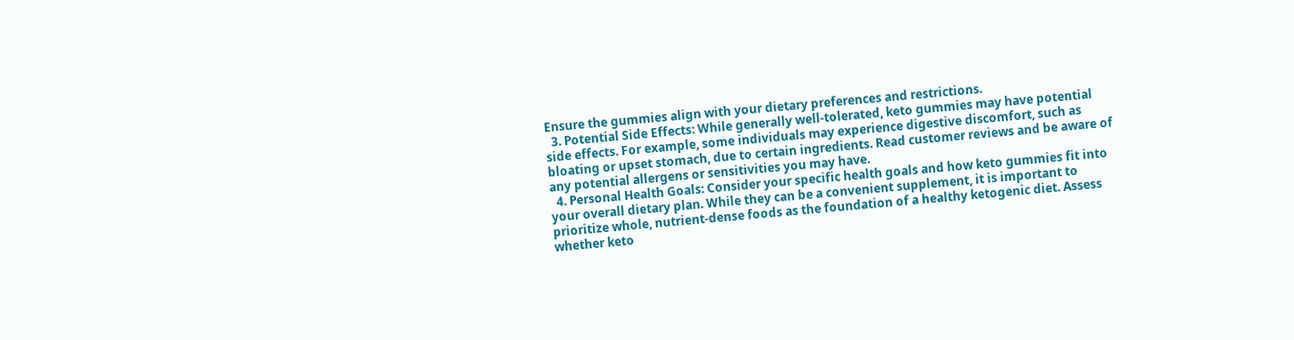Ensure the gummies align with your dietary preferences and restrictions.
  3. Potential Side Effects: While generally well-tolerated, keto gummies may have potential side effects. For example, some individuals may experience digestive discomfort, such as bloating or upset stomach, due to certain ingredients. Read customer reviews and be aware of any potential allergens or sensitivities you may have.
  4. Personal Health Goals: Consider your specific health goals and how keto gummies fit into your overall dietary plan. While they can be a convenient supplement, it is important to prioritize whole, nutrient-dense foods as the foundation of a healthy ketogenic diet. Assess whether keto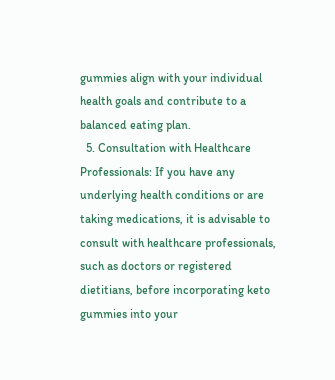gummies align with your individual health goals and contribute to a balanced eating plan.
  5. Consultation with Healthcare Professionals: If you have any underlying health conditions or are taking medications, it is advisable to consult with healthcare professionals, such as doctors or registered dietitians, before incorporating keto gummies into your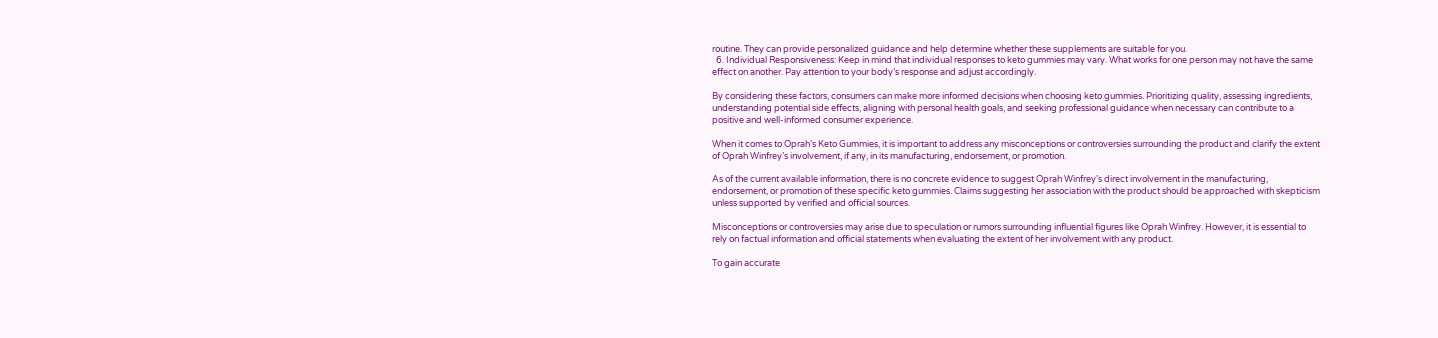routine. They can provide personalized guidance and help determine whether these supplements are suitable for you.
  6. Individual Responsiveness: Keep in mind that individual responses to keto gummies may vary. What works for one person may not have the same effect on another. Pay attention to your body’s response and adjust accordingly.

By considering these factors, consumers can make more informed decisions when choosing keto gummies. Prioritizing quality, assessing ingredients, understanding potential side effects, aligning with personal health goals, and seeking professional guidance when necessary can contribute to a positive and well-informed consumer experience.

When it comes to Oprah’s Keto Gummies, it is important to address any misconceptions or controversies surrounding the product and clarify the extent of Oprah Winfrey’s involvement, if any, in its manufacturing, endorsement, or promotion.

As of the current available information, there is no concrete evidence to suggest Oprah Winfrey’s direct involvement in the manufacturing, endorsement, or promotion of these specific keto gummies. Claims suggesting her association with the product should be approached with skepticism unless supported by verified and official sources.

Misconceptions or controversies may arise due to speculation or rumors surrounding influential figures like Oprah Winfrey. However, it is essential to rely on factual information and official statements when evaluating the extent of her involvement with any product.

To gain accurate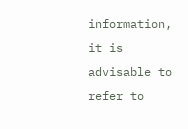information, it is advisable to refer to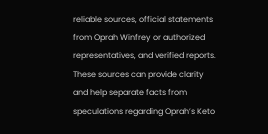reliable sources, official statements from Oprah Winfrey or authorized representatives, and verified reports. These sources can provide clarity and help separate facts from speculations regarding Oprah’s Keto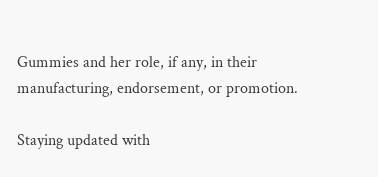Gummies and her role, if any, in their manufacturing, endorsement, or promotion.

Staying updated with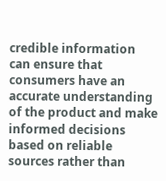credible information can ensure that consumers have an accurate understanding of the product and make informed decisions based on reliable sources rather than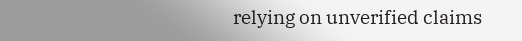relying on unverified claims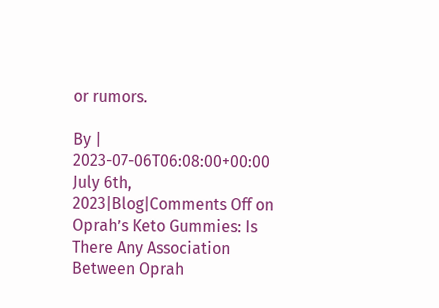or rumors.

By | 2023-07-06T06:08:00+00:00 July 6th, 2023|Blog|Comments Off on Oprah’s Keto Gummies: Is There Any Association Between Oprah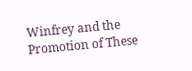Winfrey and the Promotion of These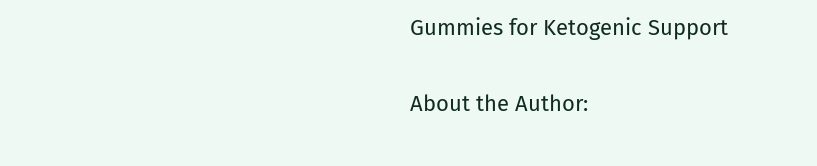Gummies for Ketogenic Support

About the Author: